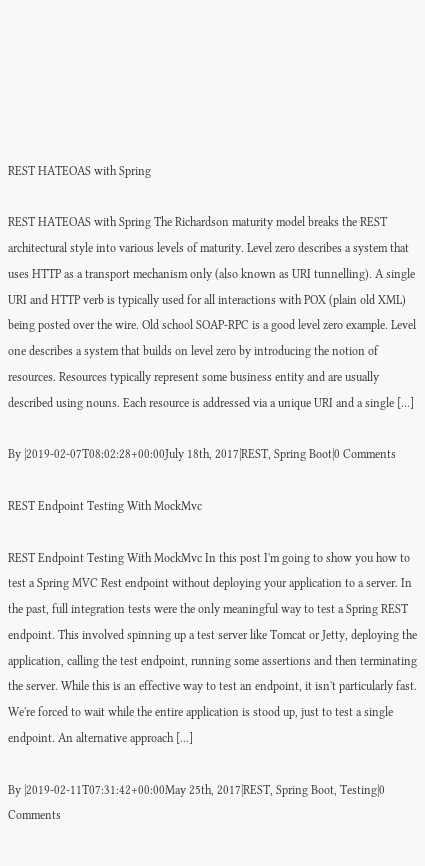REST HATEOAS with Spring

REST HATEOAS with Spring The Richardson maturity model breaks the REST architectural style into various levels of maturity. Level zero describes a system that uses HTTP as a transport mechanism only (also known as URI tunnelling). A single URI and HTTP verb is typically used for all interactions with POX (plain old XML) being posted over the wire. Old school SOAP-RPC is a good level zero example. Level one describes a system that builds on level zero by introducing the notion of resources. Resources typically represent some business entity and are usually described using nouns. Each resource is addressed via a unique URI and a single [...]

By |2019-02-07T08:02:28+00:00July 18th, 2017|REST, Spring Boot|0 Comments

REST Endpoint Testing With MockMvc

REST Endpoint Testing With MockMvc In this post I'm going to show you how to test a Spring MVC Rest endpoint without deploying your application to a server. In the past, full integration tests were the only meaningful way to test a Spring REST endpoint. This involved spinning up a test server like Tomcat or Jetty, deploying the application, calling the test endpoint, running some assertions and then terminating the server. While this is an effective way to test an endpoint, it isn't particularly fast. We're forced to wait while the entire application is stood up, just to test a single endpoint. An alternative approach [...]

By |2019-02-11T07:31:42+00:00May 25th, 2017|REST, Spring Boot, Testing|0 Comments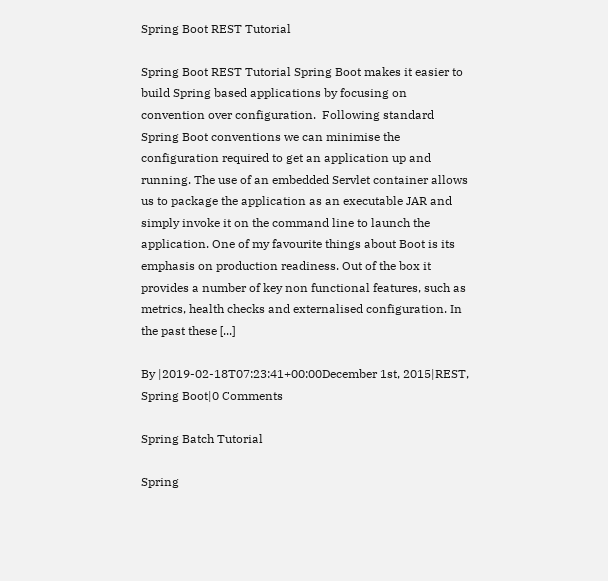Spring Boot REST Tutorial

Spring Boot REST Tutorial Spring Boot makes it easier to build Spring based applications by focusing on convention over configuration.  Following standard Spring Boot conventions we can minimise the configuration required to get an application up and running. The use of an embedded Servlet container allows us to package the application as an executable JAR and simply invoke it on the command line to launch the application. One of my favourite things about Boot is its emphasis on production readiness. Out of the box it provides a number of key non functional features, such as metrics, health checks and externalised configuration. In the past these [...]

By |2019-02-18T07:23:41+00:00December 1st, 2015|REST, Spring Boot|0 Comments

Spring Batch Tutorial

Spring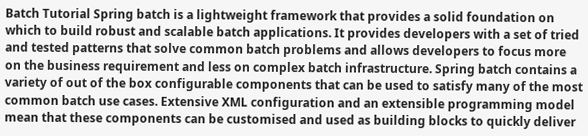Batch Tutorial Spring batch is a lightweight framework that provides a solid foundation on which to build robust and scalable batch applications. It provides developers with a set of tried and tested patterns that solve common batch problems and allows developers to focus more on the business requirement and less on complex batch infrastructure. Spring batch contains a variety of out of the box configurable components that can be used to satisfy many of the most common batch use cases. Extensive XML configuration and an extensible programming model mean that these components can be customised and used as building blocks to quickly deliver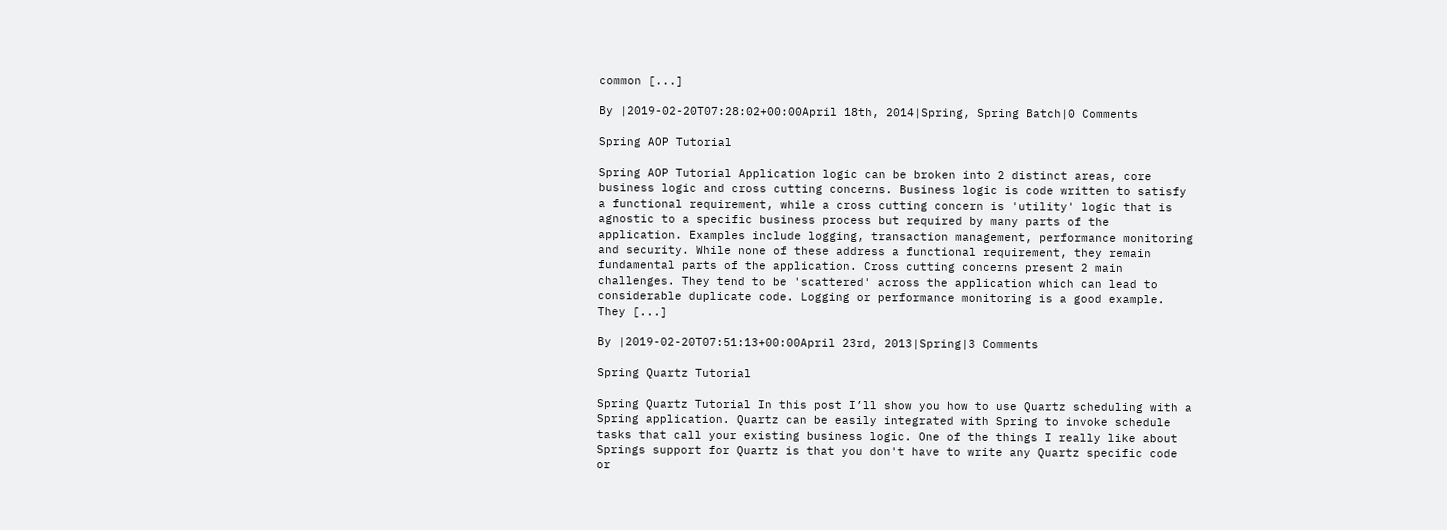common [...]

By |2019-02-20T07:28:02+00:00April 18th, 2014|Spring, Spring Batch|0 Comments

Spring AOP Tutorial

Spring AOP Tutorial Application logic can be broken into 2 distinct areas, core business logic and cross cutting concerns. Business logic is code written to satisfy a functional requirement, while a cross cutting concern is 'utility' logic that is agnostic to a specific business process but required by many parts of the application. Examples include logging, transaction management, performance monitoring and security. While none of these address a functional requirement, they remain fundamental parts of the application. Cross cutting concerns present 2 main challenges. They tend to be 'scattered' across the application which can lead to considerable duplicate code. Logging or performance monitoring is a good example. They [...]

By |2019-02-20T07:51:13+00:00April 23rd, 2013|Spring|3 Comments

Spring Quartz Tutorial

Spring Quartz Tutorial In this post I’ll show you how to use Quartz scheduling with a Spring application. Quartz can be easily integrated with Spring to invoke schedule tasks that call your existing business logic. One of the things I really like about Springs support for Quartz is that you don't have to write any Quartz specific code or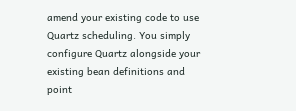amend your existing code to use Quartz scheduling. You simply configure Quartz alongside your existing bean definitions and point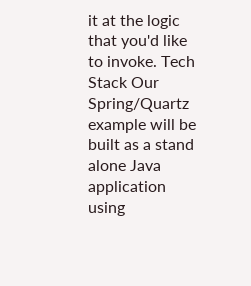it at the logic that you'd like to invoke. Tech Stack Our Spring/Quartz example will be built as a stand alone Java application using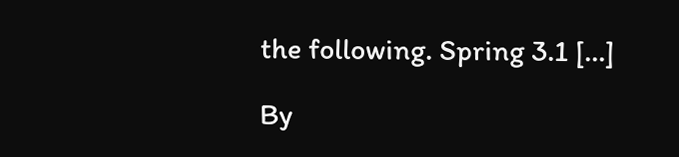the following. Spring 3.1 [...]

By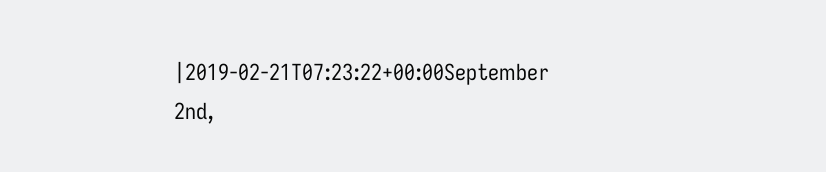|2019-02-21T07:23:22+00:00September 2nd,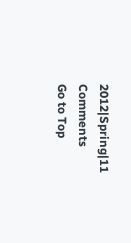2012|Spring|11 Comments
Go to Top